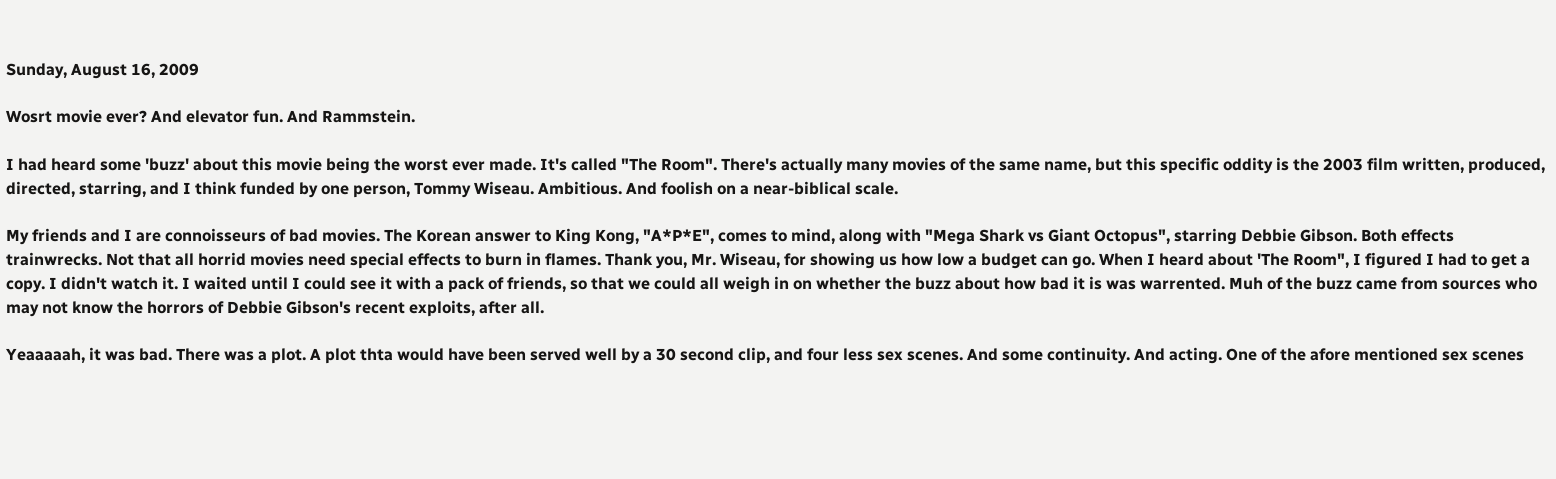Sunday, August 16, 2009

Wosrt movie ever? And elevator fun. And Rammstein.

I had heard some 'buzz' about this movie being the worst ever made. It's called "The Room". There's actually many movies of the same name, but this specific oddity is the 2003 film written, produced, directed, starring, and I think funded by one person, Tommy Wiseau. Ambitious. And foolish on a near-biblical scale.

My friends and I are connoisseurs of bad movies. The Korean answer to King Kong, "A*P*E", comes to mind, along with "Mega Shark vs Giant Octopus", starring Debbie Gibson. Both effects trainwrecks. Not that all horrid movies need special effects to burn in flames. Thank you, Mr. Wiseau, for showing us how low a budget can go. When I heard about 'The Room", I figured I had to get a copy. I didn't watch it. I waited until I could see it with a pack of friends, so that we could all weigh in on whether the buzz about how bad it is was warrented. Muh of the buzz came from sources who may not know the horrors of Debbie Gibson's recent exploits, after all.

Yeaaaaah, it was bad. There was a plot. A plot thta would have been served well by a 30 second clip, and four less sex scenes. And some continuity. And acting. One of the afore mentioned sex scenes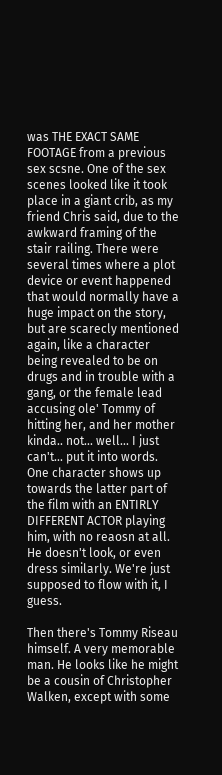was THE EXACT SAME FOOTAGE from a previous sex scsne. One of the sex scenes looked like it took place in a giant crib, as my friend Chris said, due to the awkward framing of the stair railing. There were several times where a plot device or event happened that would normally have a huge impact on the story, but are scarecly mentioned again, like a character being revealed to be on drugs and in trouble with a gang, or the female lead accusing ole' Tommy of hitting her, and her mother kinda.. not... well... I just can't... put it into words. One character shows up towards the latter part of the film with an ENTIRLY DIFFERENT ACTOR playing him, with no reaosn at all. He doesn't look, or even dress similarly. We're just supposed to flow with it, I guess.

Then there's Tommy Riseau himself. A very memorable man. He looks like he might be a cousin of Christopher Walken, except with some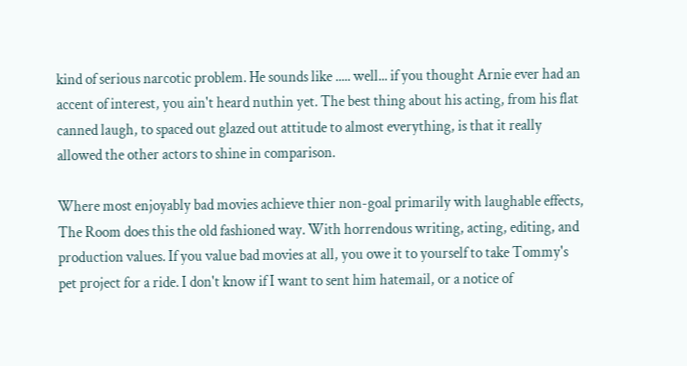kind of serious narcotic problem. He sounds like ..... well... if you thought Arnie ever had an accent of interest, you ain't heard nuthin yet. The best thing about his acting, from his flat canned laugh, to spaced out glazed out attitude to almost everything, is that it really allowed the other actors to shine in comparison.

Where most enjoyably bad movies achieve thier non-goal primarily with laughable effects, The Room does this the old fashioned way. With horrendous writing, acting, editing, and production values. If you value bad movies at all, you owe it to yourself to take Tommy's pet project for a ride. I don't know if I want to sent him hatemail, or a notice of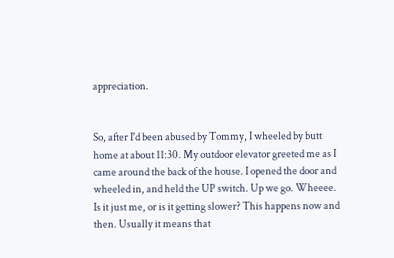appreciation.


So, after I'd been abused by Tommy, I wheeled by butt home at about 11:30. My outdoor elevator greeted me as I came around the back of the house. I opened the door and wheeled in, and held the UP switch. Up we go. Wheeee. Is it just me, or is it getting slower? This happens now and then. Usually it means that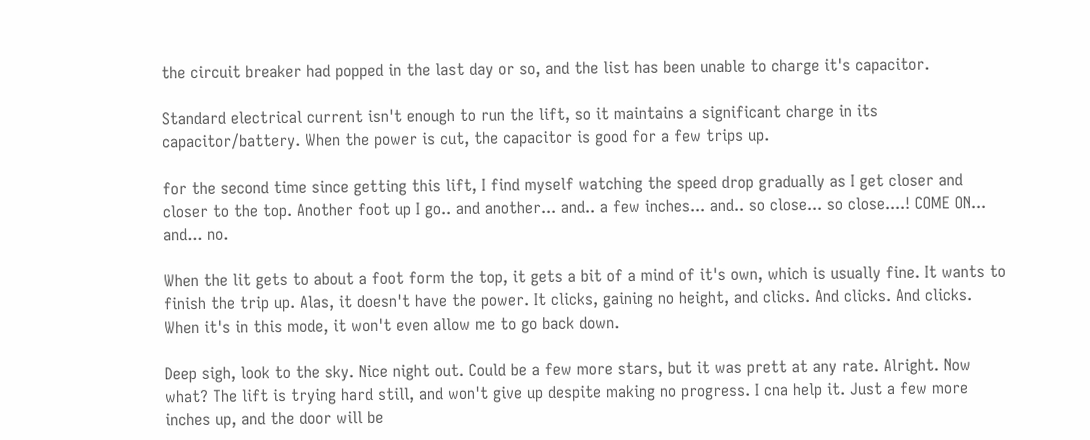the circuit breaker had popped in the last day or so, and the list has been unable to charge it's capacitor.

Standard electrical current isn't enough to run the lift, so it maintains a significant charge in its capacitor/battery. When the power is cut, the capacitor is good for a few trips up.

for the second time since getting this lift, I find myself watching the speed drop gradually as I get closer and closer to the top. Another foot up I go.. and another... and.. a few inches... and.. so close... so close....! COME ON... and... no.

When the lit gets to about a foot form the top, it gets a bit of a mind of it's own, which is usually fine. It wants to finish the trip up. Alas, it doesn't have the power. It clicks, gaining no height, and clicks. And clicks. And clicks. When it's in this mode, it won't even allow me to go back down.

Deep sigh, look to the sky. Nice night out. Could be a few more stars, but it was prett at any rate. Alright. Now what? The lift is trying hard still, and won't give up despite making no progress. I cna help it. Just a few more inches up, and the door will be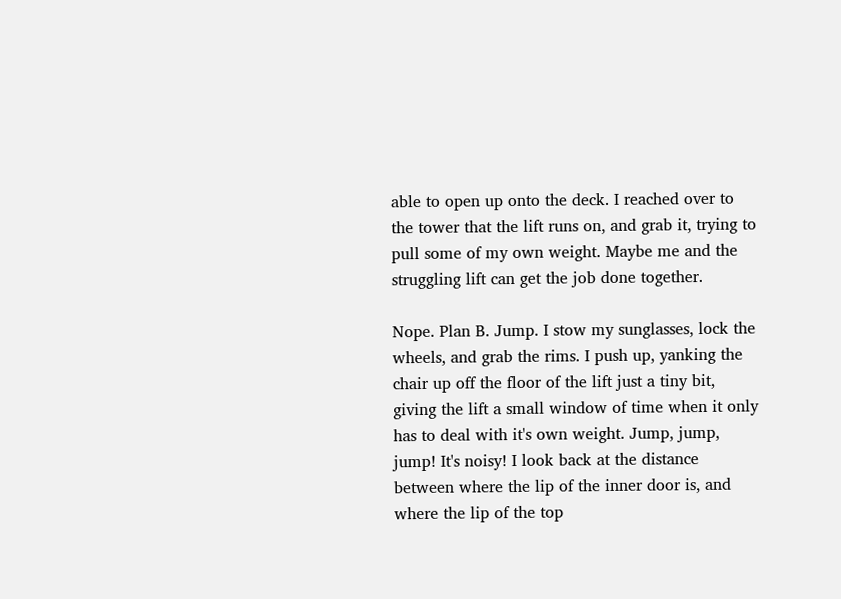able to open up onto the deck. I reached over to the tower that the lift runs on, and grab it, trying to pull some of my own weight. Maybe me and the struggling lift can get the job done together.

Nope. Plan B. Jump. I stow my sunglasses, lock the wheels, and grab the rims. I push up, yanking the chair up off the floor of the lift just a tiny bit, giving the lift a small window of time when it only has to deal with it's own weight. Jump, jump, jump! It's noisy! I look back at the distance between where the lip of the inner door is, and where the lip of the top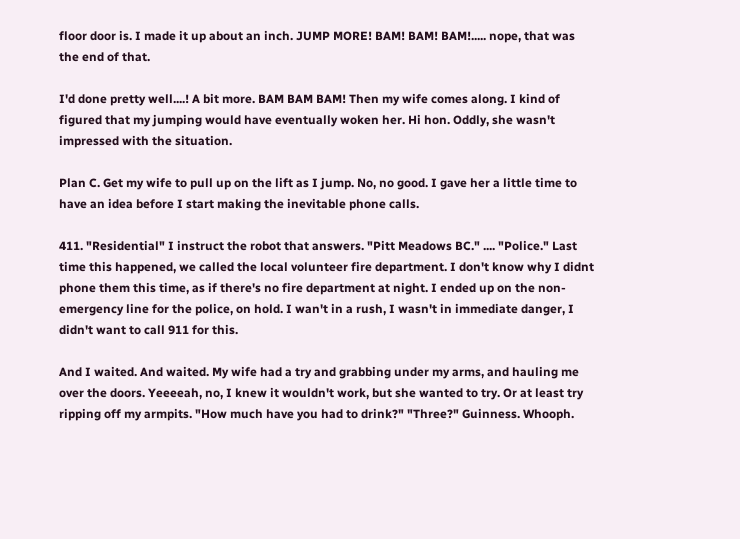floor door is. I made it up about an inch. JUMP MORE! BAM! BAM! BAM!..... nope, that was the end of that.

I'd done pretty well....! A bit more. BAM BAM BAM! Then my wife comes along. I kind of figured that my jumping would have eventually woken her. Hi hon. Oddly, she wasn't impressed with the situation.

Plan C. Get my wife to pull up on the lift as I jump. No, no good. I gave her a little time to have an idea before I start making the inevitable phone calls.

411. "Residential" I instruct the robot that answers. "Pitt Meadows BC." .... "Police." Last time this happened, we called the local volunteer fire department. I don't know why I didnt phone them this time, as if there's no fire department at night. I ended up on the non-emergency line for the police, on hold. I wan't in a rush, I wasn't in immediate danger, I didn't want to call 911 for this.

And I waited. And waited. My wife had a try and grabbing under my arms, and hauling me over the doors. Yeeeeah, no, I knew it wouldn't work, but she wanted to try. Or at least try ripping off my armpits. "How much have you had to drink?" "Three?" Guinness. Whooph.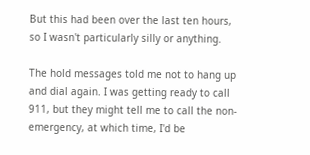But this had been over the last ten hours, so I wasn't particularly silly or anything.

The hold messages told me not to hang up and dial again. I was getting ready to call 911, but they might tell me to call the non-emergency, at which time, I'd be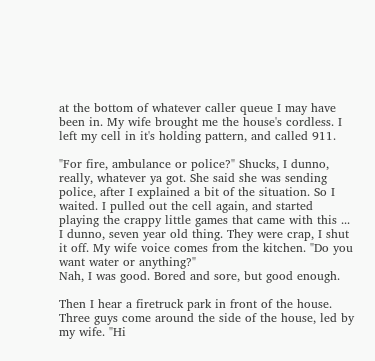at the bottom of whatever caller queue I may have been in. My wife brought me the house's cordless. I left my cell in it's holding pattern, and called 911.

"For fire, ambulance or police?" Shucks, I dunno, really, whatever ya got. She said she was sending police, after I explained a bit of the situation. So I waited. I pulled out the cell again, and started playing the crappy little games that came with this ... I dunno, seven year old thing. They were crap, I shut it off. My wife voice comes from the kitchen. "Do you want water or anything?"
Nah, I was good. Bored and sore, but good enough.

Then I hear a firetruck park in front of the house. Three guys come around the side of the house, led by my wife. "Hi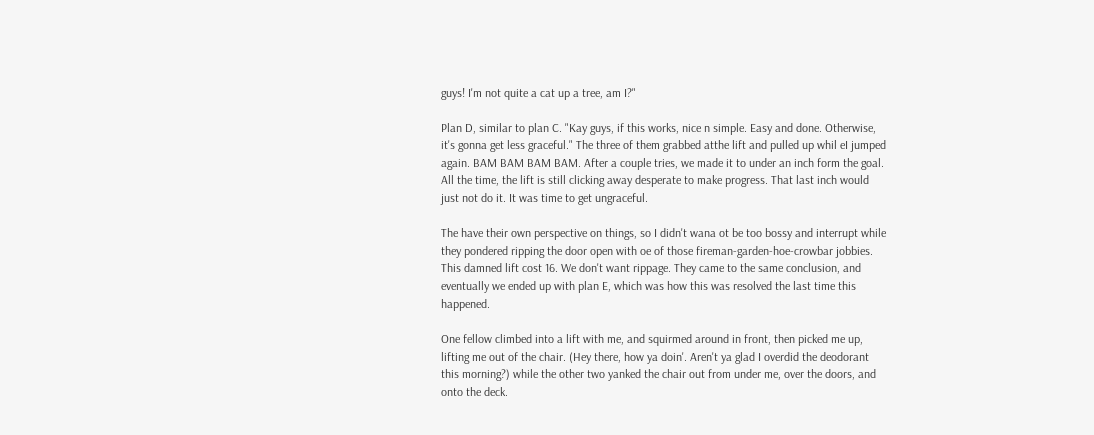guys! I'm not quite a cat up a tree, am I?"

Plan D, similar to plan C. "Kay guys, if this works, nice n simple. Easy and done. Otherwise, it's gonna get less graceful." The three of them grabbed atthe lift and pulled up whil eI jumped again. BAM BAM BAM BAM. After a couple tries, we made it to under an inch form the goal. All the time, the lift is still clicking away desperate to make progress. That last inch would just not do it. It was time to get ungraceful.

The have their own perspective on things, so I didn't wana ot be too bossy and interrupt while they pondered ripping the door open with oe of those fireman-garden-hoe-crowbar jobbies. This damned lift cost 16. We don't want rippage. They came to the same conclusion, and eventually we ended up with plan E, which was how this was resolved the last time this happened.

One fellow climbed into a lift with me, and squirmed around in front, then picked me up, lifting me out of the chair. (Hey there, how ya doin'. Aren't ya glad I overdid the deodorant this morning?) while the other two yanked the chair out from under me, over the doors, and onto the deck.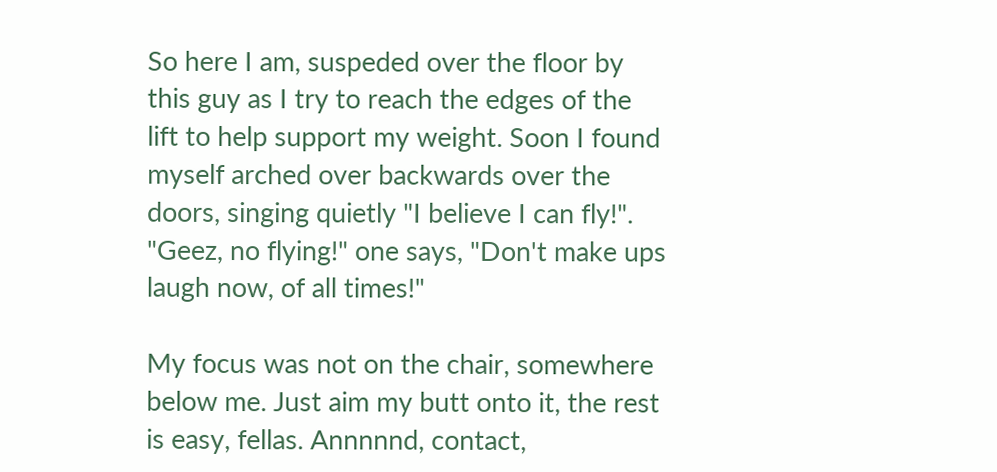So here I am, suspeded over the floor by this guy as I try to reach the edges of the lift to help support my weight. Soon I found myself arched over backwards over the doors, singing quietly "I believe I can fly!". "Geez, no flying!" one says, "Don't make ups laugh now, of all times!"

My focus was not on the chair, somewhere below me. Just aim my butt onto it, the rest is easy, fellas. Annnnnd, contact,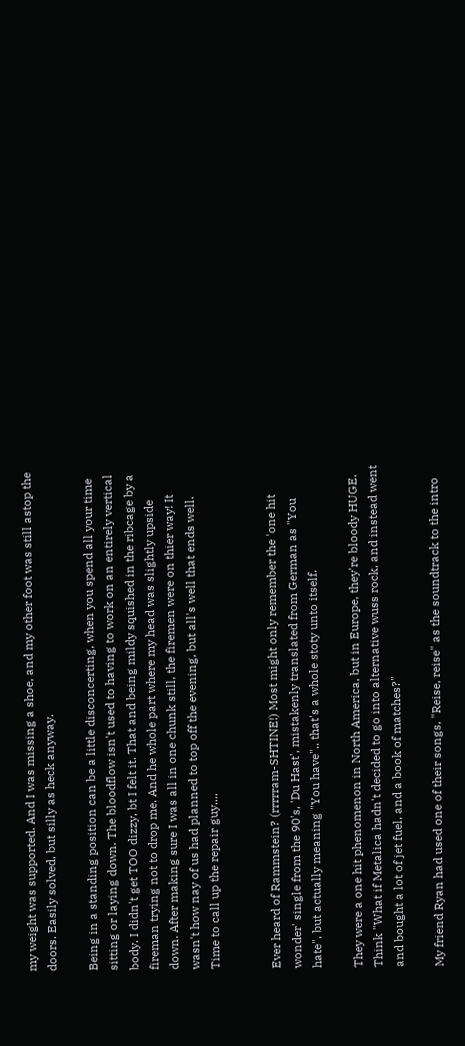my weight was supported. And I was missing a shoe, and my other foot was still astop the doors. Easily solved, but silly as heck anyway.

Being in a standing position can be a little disconcerting, when you spend all your time sitting or laying down. The bloodflow isn't used to having to work on an entirely vertical body. I didn't get TOO dizzy, bt I felt it. That and being mildy squished in the ribcage by a fireman trying not to drop me. And he whole part where my head was slightly upside down. After making sure I was all in one chunk still, the firemen were on thier way! It wasn't how nay of us had planned to top off the evening, but all's well that ends well. Time to call up the repair guy....


Ever heard of Rammstein? (rrrrram-SHTINE!) Most might only remember the 'one hit wonder' single from the 90's, 'Du Hast', mistakenly translated from German as "You hate", but actually meaning "You have".. that's a whole stoty unto itself.

They were a one hit phenomenon in North America, but in Europe, they're bloody HUGE. Think "What if Metalica hadn't decided to go into alternative wuss rock, and instead went and bought a lot of jet fuel, and a book of matches?"

My friend Ryan had used one of their songs, "Reise, reise" as the soundtrack to the intro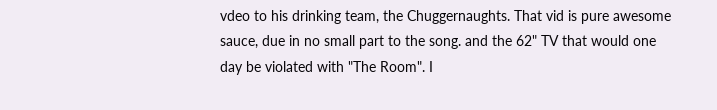vdeo to his drinking team, the Chuggernaughts. That vid is pure awesome sauce, due in no small part to the song. and the 62" TV that would one day be violated with "The Room". I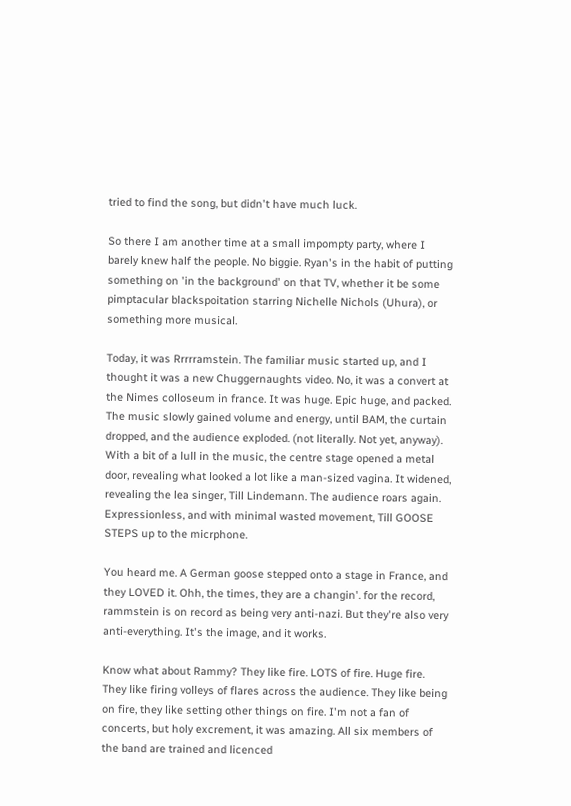tried to find the song, but didn't have much luck.

So there I am another time at a small impompty party, where I barely knew half the people. No biggie. Ryan's in the habit of putting something on 'in the background' on that TV, whether it be some pimptacular blackspoitation starring Nichelle Nichols (Uhura), or something more musical.

Today, it was Rrrrramstein. The familiar music started up, and I thought it was a new Chuggernaughts video. No, it was a convert at the Nimes colloseum in france. It was huge. Epic huge, and packed. The music slowly gained volume and energy, until BAM, the curtain dropped, and the audience exploded. (not literally. Not yet, anyway). With a bit of a lull in the music, the centre stage opened a metal door, revealing what looked a lot like a man-sized vagina. It widened, revealing the lea singer, Till Lindemann. The audience roars again. Expressionless, and with minimal wasted movement, Till GOOSE STEPS up to the micrphone.

You heard me. A German goose stepped onto a stage in France, and they LOVED it. Ohh, the times, they are a changin'. for the record, rammstein is on record as being very anti-nazi. But they're also very anti-everything. It's the image, and it works.

Know what about Rammy? They like fire. LOTS of fire. Huge fire. They like firing volleys of flares across the audience. They like being on fire, they like setting other things on fire. I'm not a fan of concerts, but holy excrement, it was amazing. All six members of the band are trained and licenced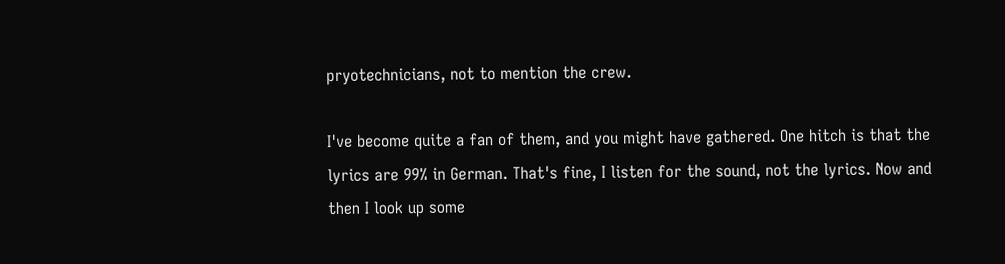pryotechnicians, not to mention the crew.

I've become quite a fan of them, and you might have gathered. One hitch is that the lyrics are 99% in German. That's fine, I listen for the sound, not the lyrics. Now and then I look up some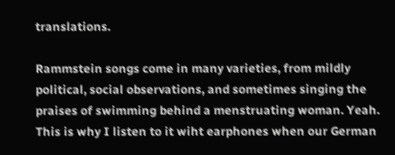translations.

Rammstein songs come in many varieties, from mildly political, social observations, and sometimes singing the praises of swimming behind a menstruating woman. Yeah. This is why I listen to it wiht earphones when our German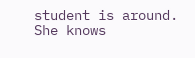student is around. She knows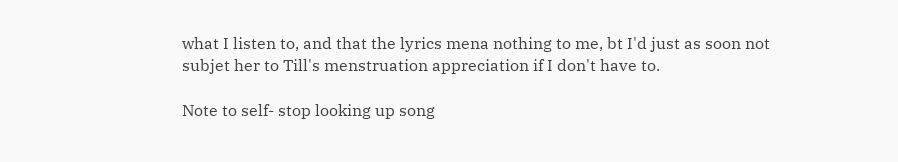what I listen to, and that the lyrics mena nothing to me, bt I'd just as soon not subjet her to Till's menstruation appreciation if I don't have to.

Note to self- stop looking up song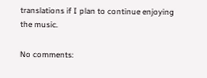translations if I plan to continue enjoying the music.

No comments: